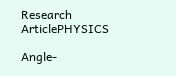Research ArticlePHYSICS

Angle-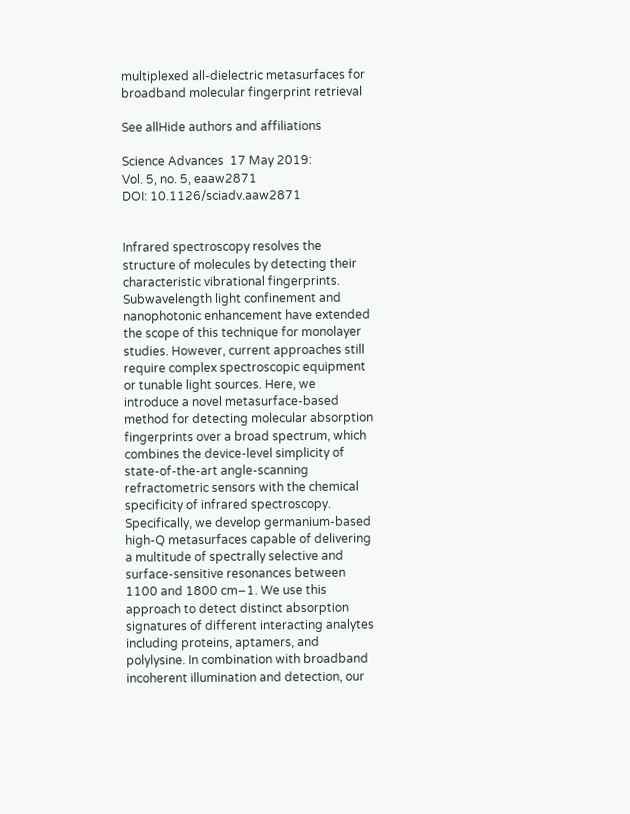multiplexed all-dielectric metasurfaces for broadband molecular fingerprint retrieval

See allHide authors and affiliations

Science Advances  17 May 2019:
Vol. 5, no. 5, eaaw2871
DOI: 10.1126/sciadv.aaw2871


Infrared spectroscopy resolves the structure of molecules by detecting their characteristic vibrational fingerprints. Subwavelength light confinement and nanophotonic enhancement have extended the scope of this technique for monolayer studies. However, current approaches still require complex spectroscopic equipment or tunable light sources. Here, we introduce a novel metasurface-based method for detecting molecular absorption fingerprints over a broad spectrum, which combines the device-level simplicity of state-of-the-art angle-scanning refractometric sensors with the chemical specificity of infrared spectroscopy. Specifically, we develop germanium-based high-Q metasurfaces capable of delivering a multitude of spectrally selective and surface-sensitive resonances between 1100 and 1800 cm−1. We use this approach to detect distinct absorption signatures of different interacting analytes including proteins, aptamers, and polylysine. In combination with broadband incoherent illumination and detection, our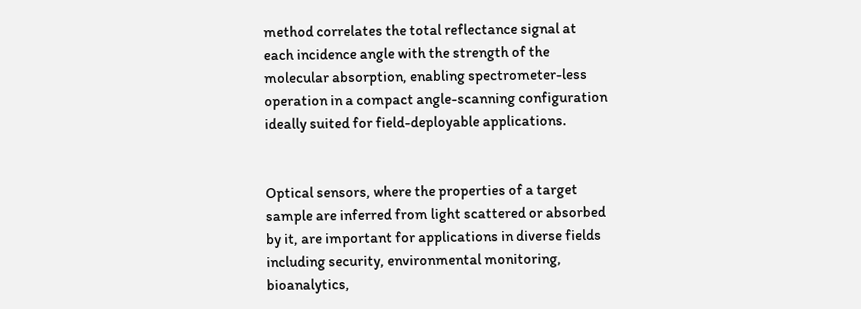method correlates the total reflectance signal at each incidence angle with the strength of the molecular absorption, enabling spectrometer-less operation in a compact angle-scanning configuration ideally suited for field-deployable applications.


Optical sensors, where the properties of a target sample are inferred from light scattered or absorbed by it, are important for applications in diverse fields including security, environmental monitoring, bioanalytics,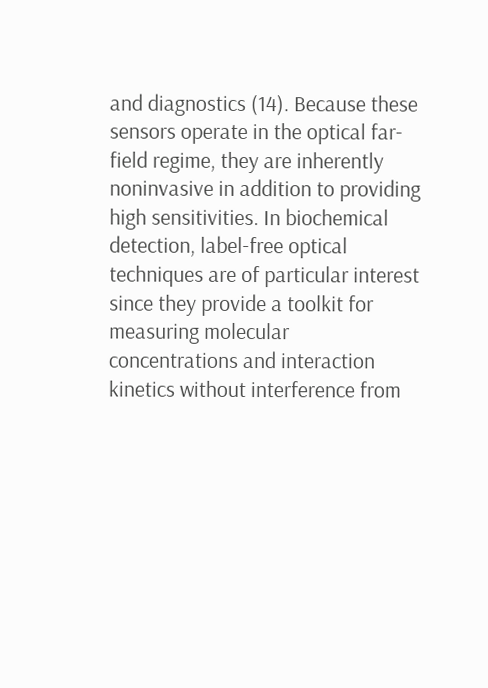and diagnostics (14). Because these sensors operate in the optical far-field regime, they are inherently noninvasive in addition to providing high sensitivities. In biochemical detection, label-free optical techniques are of particular interest since they provide a toolkit for measuring molecular concentrations and interaction kinetics without interference from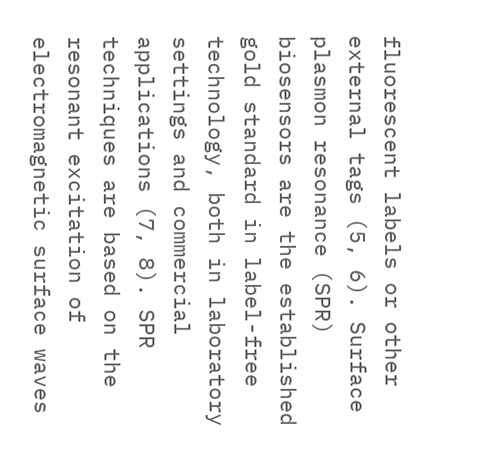fluorescent labels or other external tags (5, 6). Surface plasmon resonance (SPR) biosensors are the established gold standard in label-free technology, both in laboratory settings and commercial applications (7, 8). SPR techniques are based on the resonant excitation of electromagnetic surface waves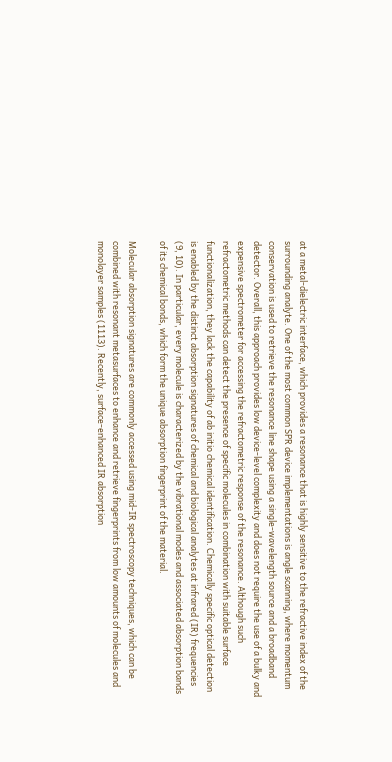at a metal-dielectric interface, which provides a resonance that is highly sensitive to the refractive index of the surrounding analyte. One of the most common SPR device implementations is angle scanning, where momentum conservation is used to retrieve the resonance line shape using a single-wavelength source and a broadband detector. Overall, this approach provides low device-level complexity and does not require the use of a bulky and expensive spectrometer for accessing the refractometric response of the resonance. Although such refractometric methods can detect the presence of specific molecules in combination with suitable surface functionalization, they lack the capability of ab initio chemical identification. Chemically specific optical detection is enabled by the distinct absorption signatures of chemical and biological analytes at infrared (IR) frequencies (9, 10). In particular, every molecule is characterized by the vibrational modes and associated absorption bands of its chemical bonds, which form the unique absorption fingerprint of the material.

Molecular absorption signatures are commonly accessed using mid-IR spectroscopy techniques, which can be combined with resonant metasurfaces to enhance and retrieve fingerprints from low amounts of molecules and monolayer samples (1113). Recently, surface-enhanced IR absorption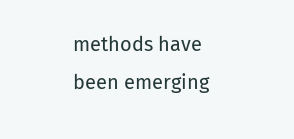methods have been emerging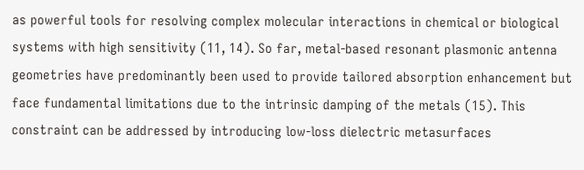as powerful tools for resolving complex molecular interactions in chemical or biological systems with high sensitivity (11, 14). So far, metal-based resonant plasmonic antenna geometries have predominantly been used to provide tailored absorption enhancement but face fundamental limitations due to the intrinsic damping of the metals (15). This constraint can be addressed by introducing low-loss dielectric metasurfaces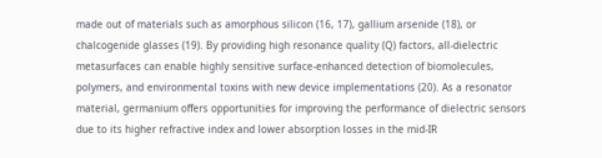made out of materials such as amorphous silicon (16, 17), gallium arsenide (18), or chalcogenide glasses (19). By providing high resonance quality (Q) factors, all-dielectric metasurfaces can enable highly sensitive surface-enhanced detection of biomolecules, polymers, and environmental toxins with new device implementations (20). As a resonator material, germanium offers opportunities for improving the performance of dielectric sensors due to its higher refractive index and lower absorption losses in the mid-IR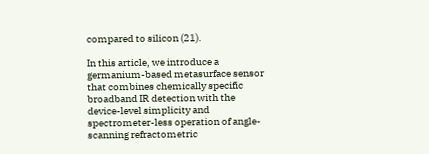compared to silicon (21).

In this article, we introduce a germanium-based metasurface sensor that combines chemically specific broadband IR detection with the device-level simplicity and spectrometer-less operation of angle-scanning refractometric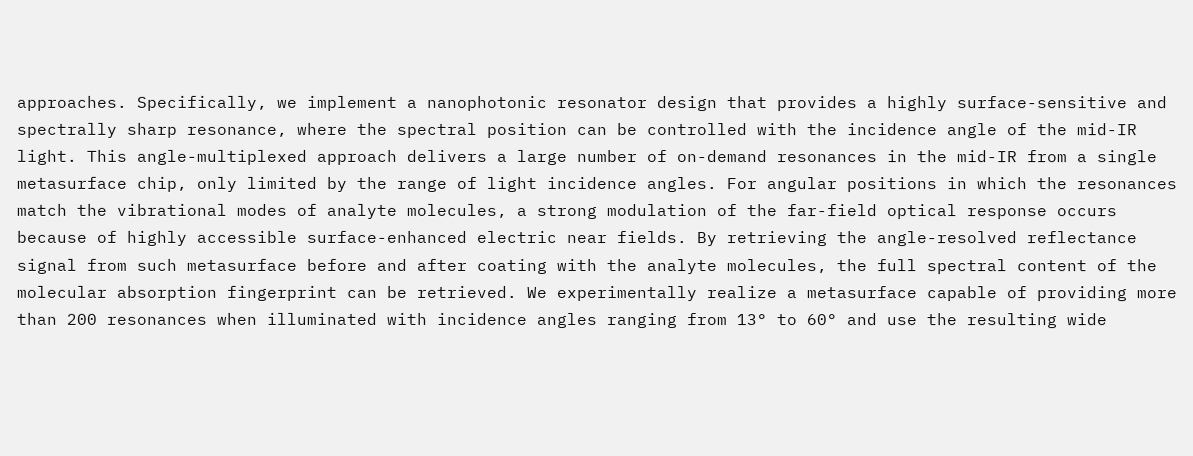approaches. Specifically, we implement a nanophotonic resonator design that provides a highly surface-sensitive and spectrally sharp resonance, where the spectral position can be controlled with the incidence angle of the mid-IR light. This angle-multiplexed approach delivers a large number of on-demand resonances in the mid-IR from a single metasurface chip, only limited by the range of light incidence angles. For angular positions in which the resonances match the vibrational modes of analyte molecules, a strong modulation of the far-field optical response occurs because of highly accessible surface-enhanced electric near fields. By retrieving the angle-resolved reflectance signal from such metasurface before and after coating with the analyte molecules, the full spectral content of the molecular absorption fingerprint can be retrieved. We experimentally realize a metasurface capable of providing more than 200 resonances when illuminated with incidence angles ranging from 13° to 60° and use the resulting wide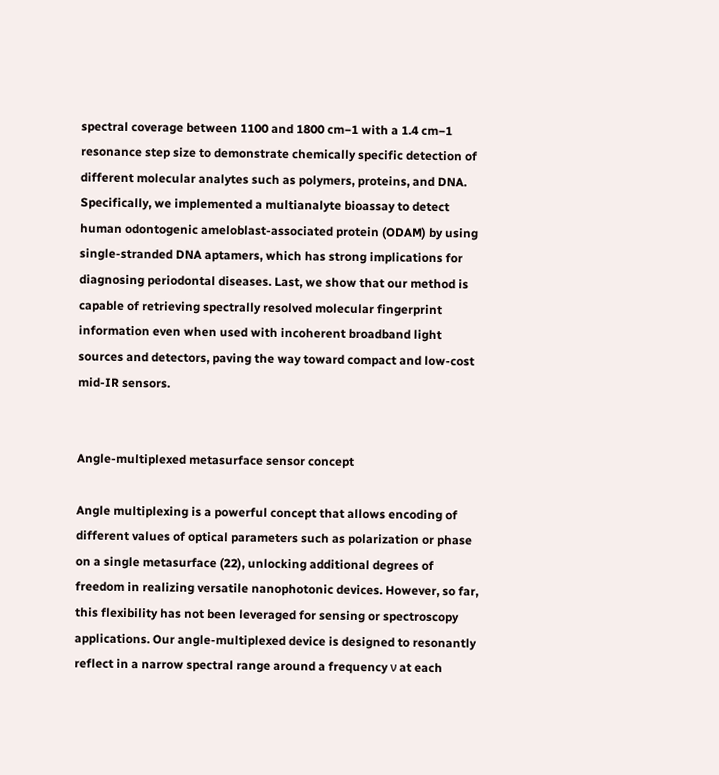spectral coverage between 1100 and 1800 cm−1 with a 1.4 cm−1 resonance step size to demonstrate chemically specific detection of different molecular analytes such as polymers, proteins, and DNA. Specifically, we implemented a multianalyte bioassay to detect human odontogenic ameloblast-associated protein (ODAM) by using single-stranded DNA aptamers, which has strong implications for diagnosing periodontal diseases. Last, we show that our method is capable of retrieving spectrally resolved molecular fingerprint information even when used with incoherent broadband light sources and detectors, paving the way toward compact and low-cost mid-IR sensors.


Angle-multiplexed metasurface sensor concept

Angle multiplexing is a powerful concept that allows encoding of different values of optical parameters such as polarization or phase on a single metasurface (22), unlocking additional degrees of freedom in realizing versatile nanophotonic devices. However, so far, this flexibility has not been leveraged for sensing or spectroscopy applications. Our angle-multiplexed device is designed to resonantly reflect in a narrow spectral range around a frequency ν at each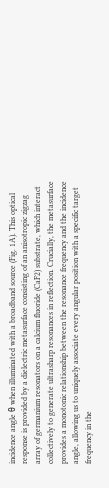incidence angle θ when illuminated with a broadband source (Fig. 1A). This optical response is provided by a dielectric metasurface consisting of an anisotropic zigzag array of germanium resonators on a calcium fluoride (CaF2) substrate, which interact collectively to generate ultrasharp resonances in reflection. Crucially, the metasurface provides a monotonic relationship between the resonance frequency and the incidence angle, allowing us to uniquely associate every angular position with a specific target frequency in the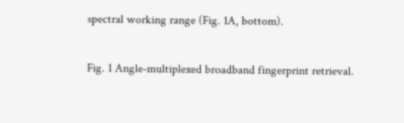spectral working range (Fig. 1A, bottom).

Fig. 1 Angle-multiplexed broadband fingerprint retrieval.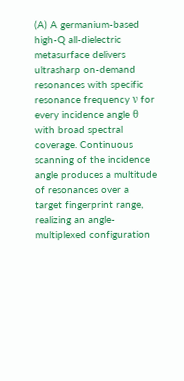(A) A germanium-based high-Q all-dielectric metasurface delivers ultrasharp on-demand resonances with specific resonance frequency ν for every incidence angle θ with broad spectral coverage. Continuous scanning of the incidence angle produces a multitude of resonances over a target fingerprint range, realizing an angle-multiplexed configuration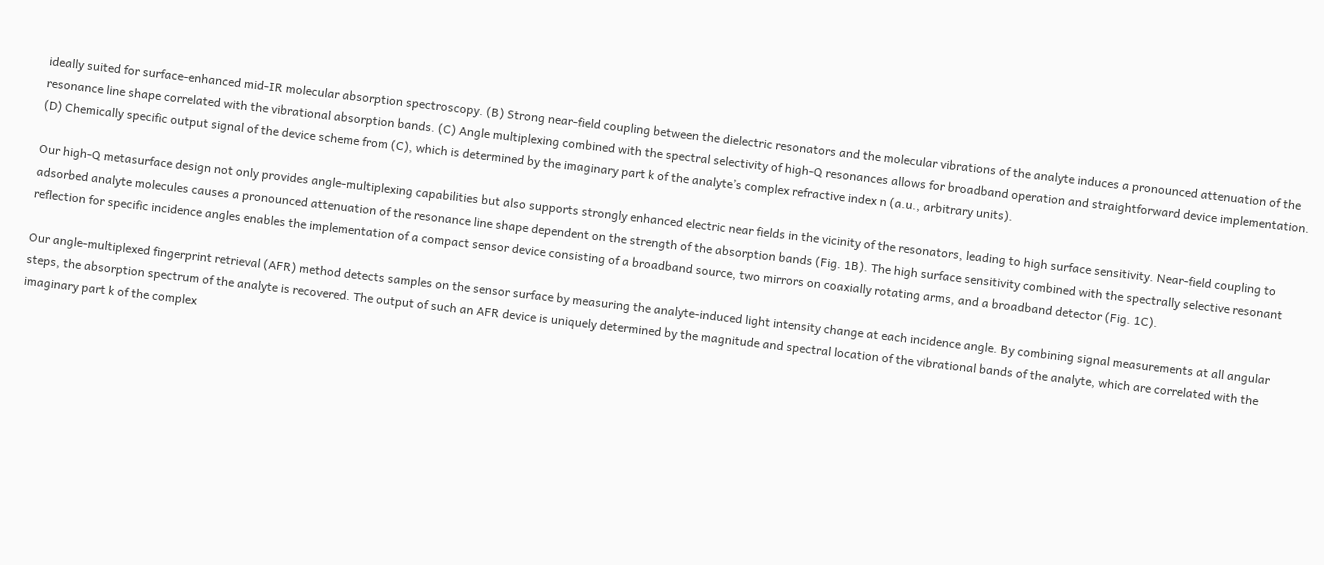ideally suited for surface-enhanced mid-IR molecular absorption spectroscopy. (B) Strong near-field coupling between the dielectric resonators and the molecular vibrations of the analyte induces a pronounced attenuation of the resonance line shape correlated with the vibrational absorption bands. (C) Angle multiplexing combined with the spectral selectivity of high-Q resonances allows for broadband operation and straightforward device implementation. (D) Chemically specific output signal of the device scheme from (C), which is determined by the imaginary part k of the analyte’s complex refractive index n (a.u., arbitrary units).

Our high-Q metasurface design not only provides angle-multiplexing capabilities but also supports strongly enhanced electric near fields in the vicinity of the resonators, leading to high surface sensitivity. Near-field coupling to adsorbed analyte molecules causes a pronounced attenuation of the resonance line shape dependent on the strength of the absorption bands (Fig. 1B). The high surface sensitivity combined with the spectrally selective resonant reflection for specific incidence angles enables the implementation of a compact sensor device consisting of a broadband source, two mirrors on coaxially rotating arms, and a broadband detector (Fig. 1C).

Our angle-multiplexed fingerprint retrieval (AFR) method detects samples on the sensor surface by measuring the analyte-induced light intensity change at each incidence angle. By combining signal measurements at all angular steps, the absorption spectrum of the analyte is recovered. The output of such an AFR device is uniquely determined by the magnitude and spectral location of the vibrational bands of the analyte, which are correlated with the imaginary part k of the complex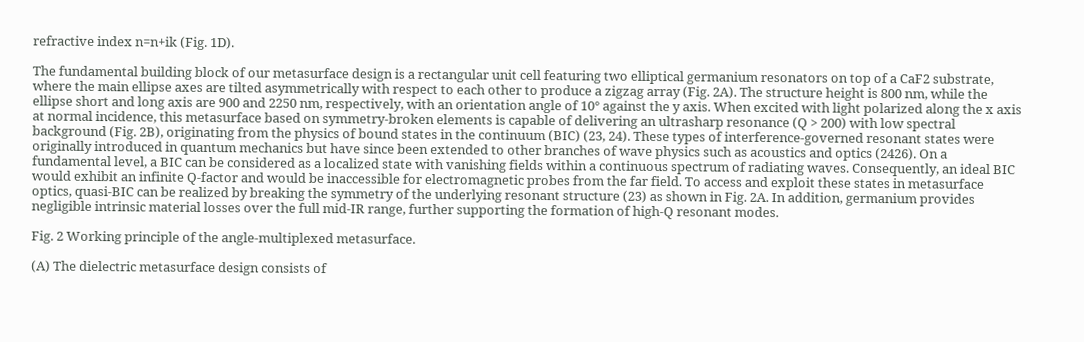refractive index n=n+ik (Fig. 1D).

The fundamental building block of our metasurface design is a rectangular unit cell featuring two elliptical germanium resonators on top of a CaF2 substrate, where the main ellipse axes are tilted asymmetrically with respect to each other to produce a zigzag array (Fig. 2A). The structure height is 800 nm, while the ellipse short and long axis are 900 and 2250 nm, respectively, with an orientation angle of 10° against the y axis. When excited with light polarized along the x axis at normal incidence, this metasurface based on symmetry-broken elements is capable of delivering an ultrasharp resonance (Q > 200) with low spectral background (Fig. 2B), originating from the physics of bound states in the continuum (BIC) (23, 24). These types of interference-governed resonant states were originally introduced in quantum mechanics but have since been extended to other branches of wave physics such as acoustics and optics (2426). On a fundamental level, a BIC can be considered as a localized state with vanishing fields within a continuous spectrum of radiating waves. Consequently, an ideal BIC would exhibit an infinite Q-factor and would be inaccessible for electromagnetic probes from the far field. To access and exploit these states in metasurface optics, quasi-BIC can be realized by breaking the symmetry of the underlying resonant structure (23) as shown in Fig. 2A. In addition, germanium provides negligible intrinsic material losses over the full mid-IR range, further supporting the formation of high-Q resonant modes.

Fig. 2 Working principle of the angle-multiplexed metasurface.

(A) The dielectric metasurface design consists of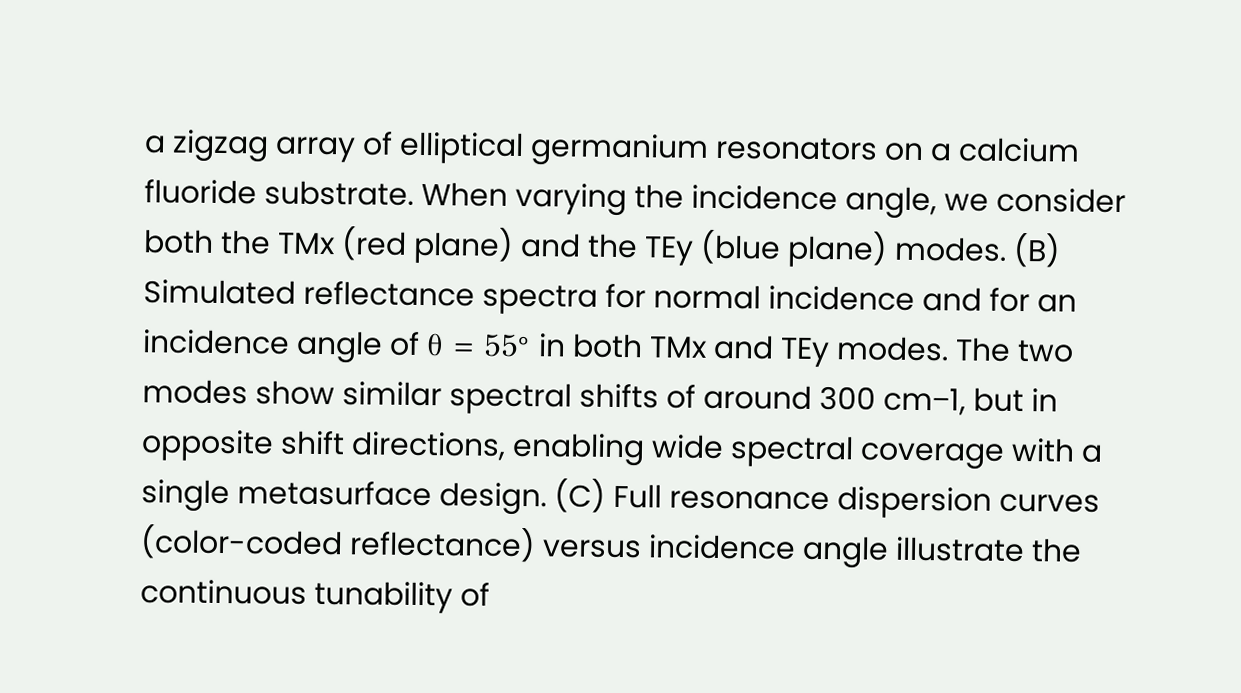a zigzag array of elliptical germanium resonators on a calcium fluoride substrate. When varying the incidence angle, we consider both the TMx (red plane) and the TEy (blue plane) modes. (B) Simulated reflectance spectra for normal incidence and for an incidence angle of θ = 55° in both TMx and TEy modes. The two modes show similar spectral shifts of around 300 cm−1, but in opposite shift directions, enabling wide spectral coverage with a single metasurface design. (C) Full resonance dispersion curves (color-coded reflectance) versus incidence angle illustrate the continuous tunability of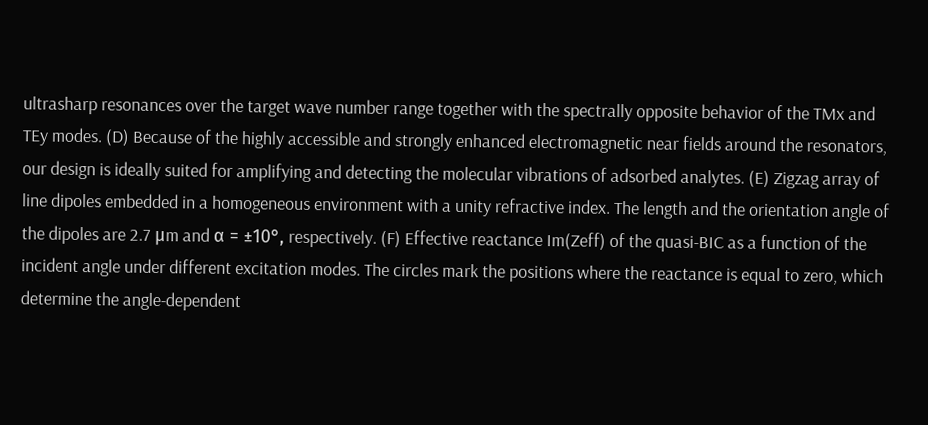ultrasharp resonances over the target wave number range together with the spectrally opposite behavior of the TMx and TEy modes. (D) Because of the highly accessible and strongly enhanced electromagnetic near fields around the resonators, our design is ideally suited for amplifying and detecting the molecular vibrations of adsorbed analytes. (E) Zigzag array of line dipoles embedded in a homogeneous environment with a unity refractive index. The length and the orientation angle of the dipoles are 2.7 μm and α = ±10°, respectively. (F) Effective reactance Im(Zeff) of the quasi-BIC as a function of the incident angle under different excitation modes. The circles mark the positions where the reactance is equal to zero, which determine the angle-dependent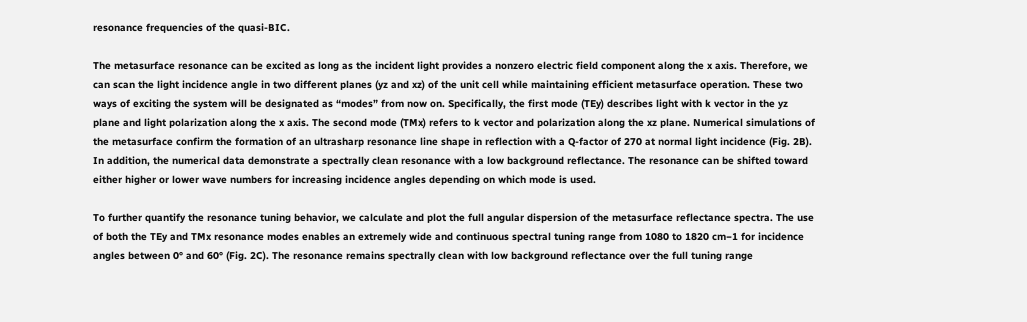resonance frequencies of the quasi-BIC.

The metasurface resonance can be excited as long as the incident light provides a nonzero electric field component along the x axis. Therefore, we can scan the light incidence angle in two different planes (yz and xz) of the unit cell while maintaining efficient metasurface operation. These two ways of exciting the system will be designated as “modes” from now on. Specifically, the first mode (TEy) describes light with k vector in the yz plane and light polarization along the x axis. The second mode (TMx) refers to k vector and polarization along the xz plane. Numerical simulations of the metasurface confirm the formation of an ultrasharp resonance line shape in reflection with a Q-factor of 270 at normal light incidence (Fig. 2B). In addition, the numerical data demonstrate a spectrally clean resonance with a low background reflectance. The resonance can be shifted toward either higher or lower wave numbers for increasing incidence angles depending on which mode is used.

To further quantify the resonance tuning behavior, we calculate and plot the full angular dispersion of the metasurface reflectance spectra. The use of both the TEy and TMx resonance modes enables an extremely wide and continuous spectral tuning range from 1080 to 1820 cm−1 for incidence angles between 0° and 60° (Fig. 2C). The resonance remains spectrally clean with low background reflectance over the full tuning range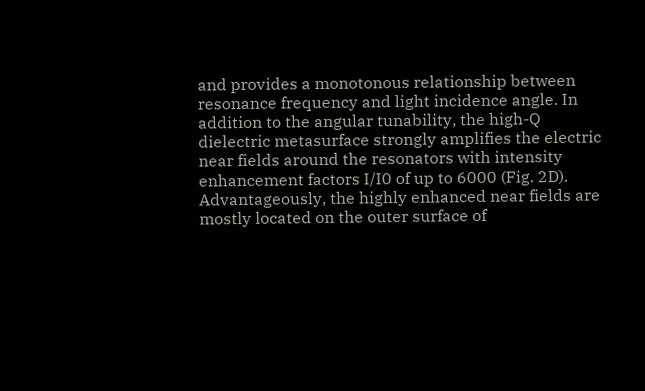and provides a monotonous relationship between resonance frequency and light incidence angle. In addition to the angular tunability, the high-Q dielectric metasurface strongly amplifies the electric near fields around the resonators with intensity enhancement factors I/I0 of up to 6000 (Fig. 2D). Advantageously, the highly enhanced near fields are mostly located on the outer surface of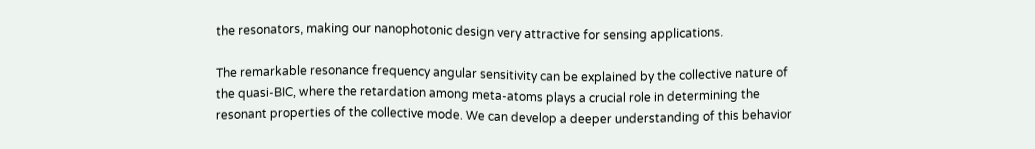the resonators, making our nanophotonic design very attractive for sensing applications.

The remarkable resonance frequency angular sensitivity can be explained by the collective nature of the quasi-BIC, where the retardation among meta-atoms plays a crucial role in determining the resonant properties of the collective mode. We can develop a deeper understanding of this behavior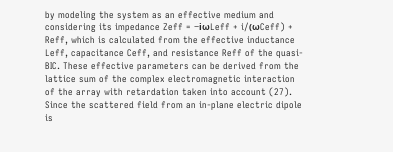by modeling the system as an effective medium and considering its impedance Zeff = −iωLeff + i/(ωCeff) + Reff, which is calculated from the effective inductance Leff, capacitance Ceff, and resistance Reff of the quasi-BIC. These effective parameters can be derived from the lattice sum of the complex electromagnetic interaction of the array with retardation taken into account (27). Since the scattered field from an in-plane electric dipole is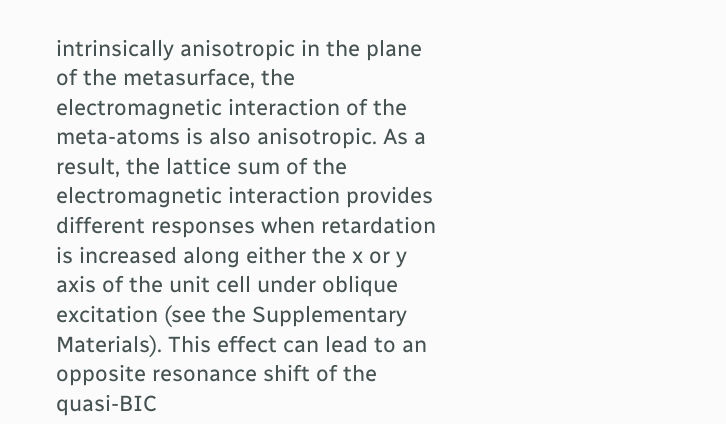intrinsically anisotropic in the plane of the metasurface, the electromagnetic interaction of the meta-atoms is also anisotropic. As a result, the lattice sum of the electromagnetic interaction provides different responses when retardation is increased along either the x or y axis of the unit cell under oblique excitation (see the Supplementary Materials). This effect can lead to an opposite resonance shift of the quasi-BIC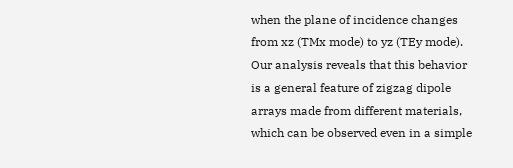when the plane of incidence changes from xz (TMx mode) to yz (TEy mode). Our analysis reveals that this behavior is a general feature of zigzag dipole arrays made from different materials, which can be observed even in a simple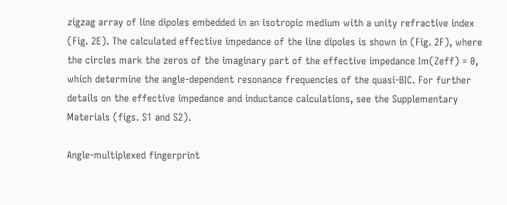zigzag array of line dipoles embedded in an isotropic medium with a unity refractive index (Fig. 2E). The calculated effective impedance of the line dipoles is shown in (Fig. 2F), where the circles mark the zeros of the imaginary part of the effective impedance Im(Zeff) = 0, which determine the angle-dependent resonance frequencies of the quasi-BIC. For further details on the effective impedance and inductance calculations, see the Supplementary Materials (figs. S1 and S2).

Angle-multiplexed fingerprint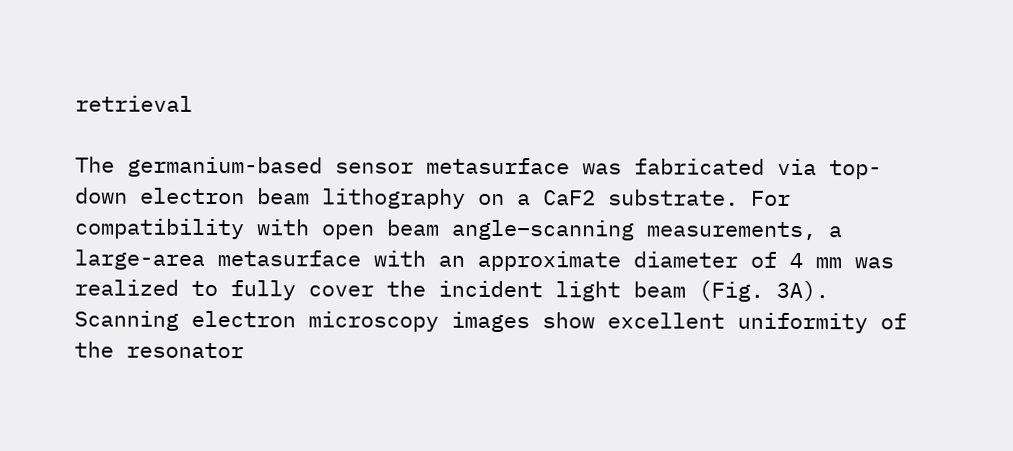retrieval

The germanium-based sensor metasurface was fabricated via top-down electron beam lithography on a CaF2 substrate. For compatibility with open beam angle–scanning measurements, a large-area metasurface with an approximate diameter of 4 mm was realized to fully cover the incident light beam (Fig. 3A). Scanning electron microscopy images show excellent uniformity of the resonator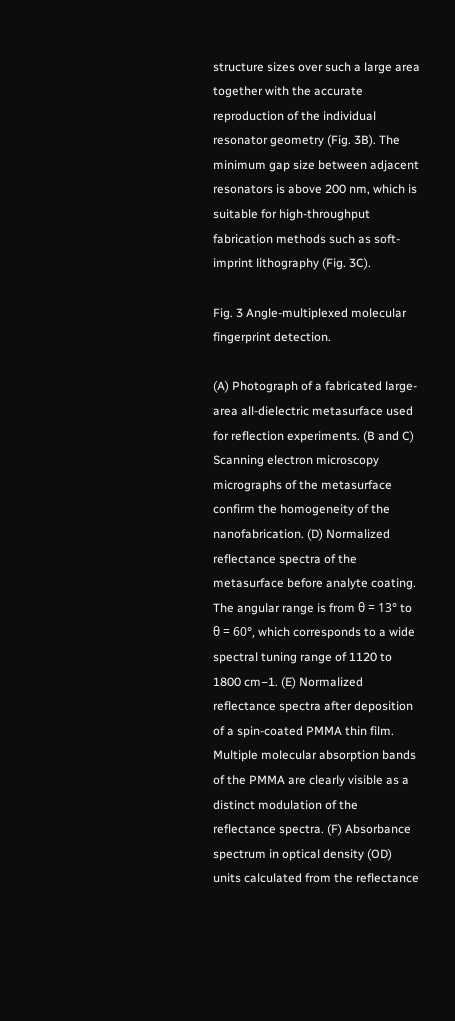structure sizes over such a large area together with the accurate reproduction of the individual resonator geometry (Fig. 3B). The minimum gap size between adjacent resonators is above 200 nm, which is suitable for high-throughput fabrication methods such as soft-imprint lithography (Fig. 3C).

Fig. 3 Angle-multiplexed molecular fingerprint detection.

(A) Photograph of a fabricated large-area all-dielectric metasurface used for reflection experiments. (B and C) Scanning electron microscopy micrographs of the metasurface confirm the homogeneity of the nanofabrication. (D) Normalized reflectance spectra of the metasurface before analyte coating. The angular range is from θ = 13° to θ = 60°, which corresponds to a wide spectral tuning range of 1120 to 1800 cm−1. (E) Normalized reflectance spectra after deposition of a spin-coated PMMA thin film. Multiple molecular absorption bands of the PMMA are clearly visible as a distinct modulation of the reflectance spectra. (F) Absorbance spectrum in optical density (OD) units calculated from the reflectance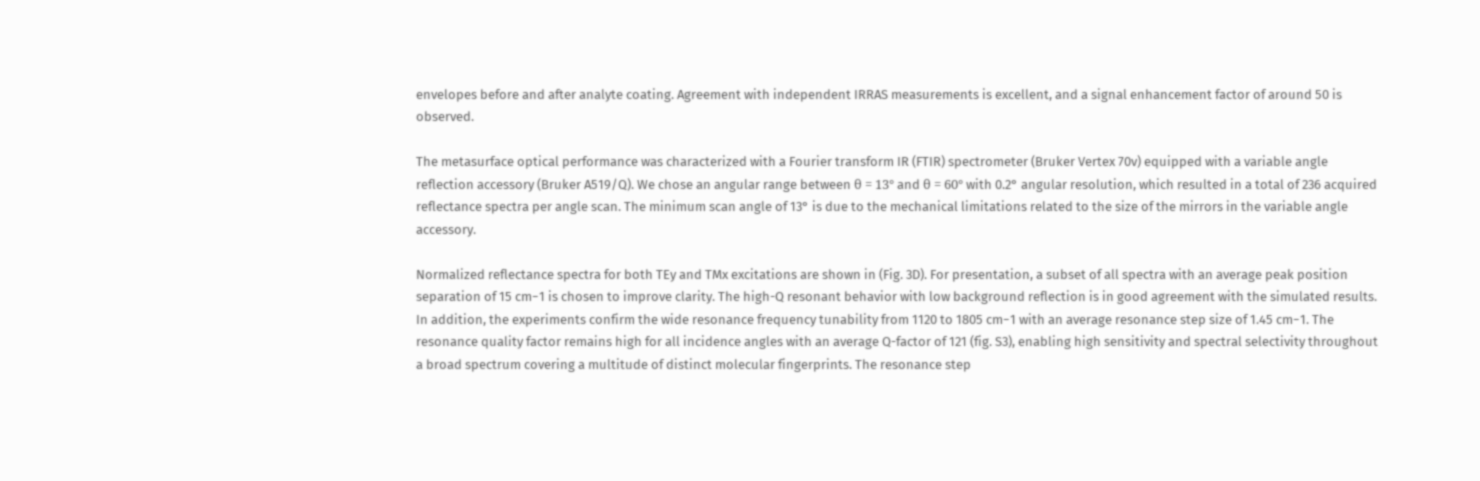envelopes before and after analyte coating. Agreement with independent IRRAS measurements is excellent, and a signal enhancement factor of around 50 is observed.

The metasurface optical performance was characterized with a Fourier transform IR (FTIR) spectrometer (Bruker Vertex 70v) equipped with a variable angle reflection accessory (Bruker A519/Q). We chose an angular range between θ = 13° and θ = 60° with 0.2° angular resolution, which resulted in a total of 236 acquired reflectance spectra per angle scan. The minimum scan angle of 13° is due to the mechanical limitations related to the size of the mirrors in the variable angle accessory.

Normalized reflectance spectra for both TEy and TMx excitations are shown in (Fig. 3D). For presentation, a subset of all spectra with an average peak position separation of 15 cm−1 is chosen to improve clarity. The high-Q resonant behavior with low background reflection is in good agreement with the simulated results. In addition, the experiments confirm the wide resonance frequency tunability from 1120 to 1805 cm−1 with an average resonance step size of 1.45 cm−1. The resonance quality factor remains high for all incidence angles with an average Q-factor of 121 (fig. S3), enabling high sensitivity and spectral selectivity throughout a broad spectrum covering a multitude of distinct molecular fingerprints. The resonance step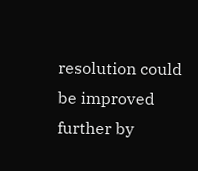resolution could be improved further by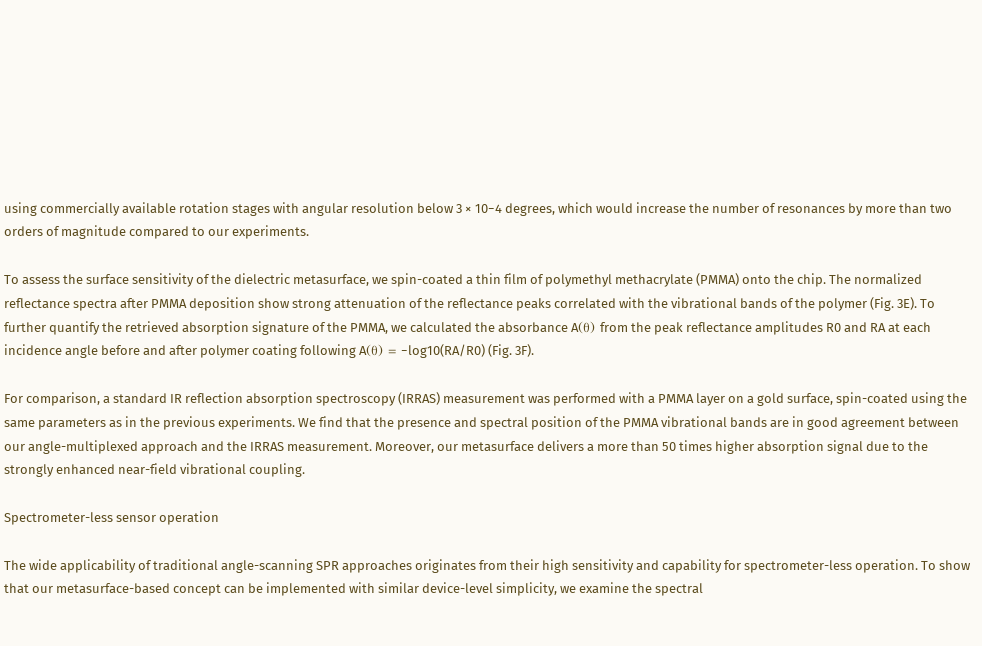using commercially available rotation stages with angular resolution below 3 × 10−4 degrees, which would increase the number of resonances by more than two orders of magnitude compared to our experiments.

To assess the surface sensitivity of the dielectric metasurface, we spin-coated a thin film of polymethyl methacrylate (PMMA) onto the chip. The normalized reflectance spectra after PMMA deposition show strong attenuation of the reflectance peaks correlated with the vibrational bands of the polymer (Fig. 3E). To further quantify the retrieved absorption signature of the PMMA, we calculated the absorbance A(θ) from the peak reflectance amplitudes R0 and RA at each incidence angle before and after polymer coating following A(θ) = −log10(RA/R0) (Fig. 3F).

For comparison, a standard IR reflection absorption spectroscopy (IRRAS) measurement was performed with a PMMA layer on a gold surface, spin-coated using the same parameters as in the previous experiments. We find that the presence and spectral position of the PMMA vibrational bands are in good agreement between our angle-multiplexed approach and the IRRAS measurement. Moreover, our metasurface delivers a more than 50 times higher absorption signal due to the strongly enhanced near-field vibrational coupling.

Spectrometer-less sensor operation

The wide applicability of traditional angle-scanning SPR approaches originates from their high sensitivity and capability for spectrometer-less operation. To show that our metasurface-based concept can be implemented with similar device-level simplicity, we examine the spectral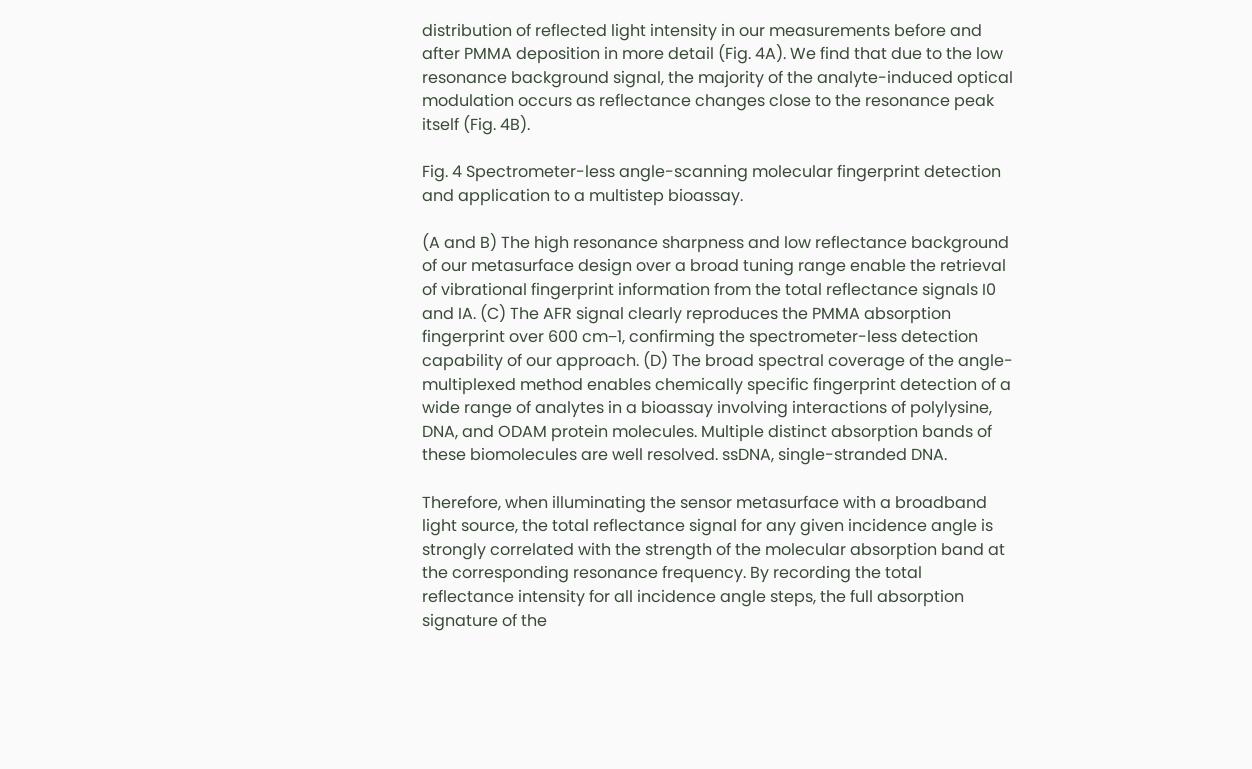distribution of reflected light intensity in our measurements before and after PMMA deposition in more detail (Fig. 4A). We find that due to the low resonance background signal, the majority of the analyte-induced optical modulation occurs as reflectance changes close to the resonance peak itself (Fig. 4B).

Fig. 4 Spectrometer-less angle-scanning molecular fingerprint detection and application to a multistep bioassay.

(A and B) The high resonance sharpness and low reflectance background of our metasurface design over a broad tuning range enable the retrieval of vibrational fingerprint information from the total reflectance signals I0 and IA. (C) The AFR signal clearly reproduces the PMMA absorption fingerprint over 600 cm−1, confirming the spectrometer-less detection capability of our approach. (D) The broad spectral coverage of the angle-multiplexed method enables chemically specific fingerprint detection of a wide range of analytes in a bioassay involving interactions of polylysine, DNA, and ODAM protein molecules. Multiple distinct absorption bands of these biomolecules are well resolved. ssDNA, single-stranded DNA.

Therefore, when illuminating the sensor metasurface with a broadband light source, the total reflectance signal for any given incidence angle is strongly correlated with the strength of the molecular absorption band at the corresponding resonance frequency. By recording the total reflectance intensity for all incidence angle steps, the full absorption signature of the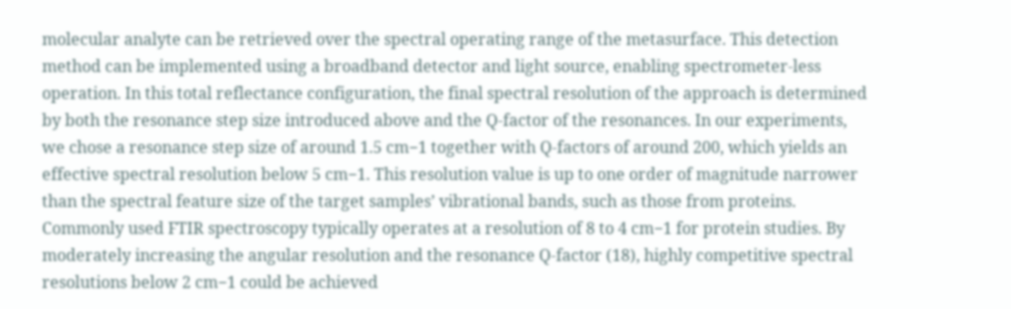molecular analyte can be retrieved over the spectral operating range of the metasurface. This detection method can be implemented using a broadband detector and light source, enabling spectrometer-less operation. In this total reflectance configuration, the final spectral resolution of the approach is determined by both the resonance step size introduced above and the Q-factor of the resonances. In our experiments, we chose a resonance step size of around 1.5 cm−1 together with Q-factors of around 200, which yields an effective spectral resolution below 5 cm−1. This resolution value is up to one order of magnitude narrower than the spectral feature size of the target samples’ vibrational bands, such as those from proteins. Commonly used FTIR spectroscopy typically operates at a resolution of 8 to 4 cm−1 for protein studies. By moderately increasing the angular resolution and the resonance Q-factor (18), highly competitive spectral resolutions below 2 cm−1 could be achieved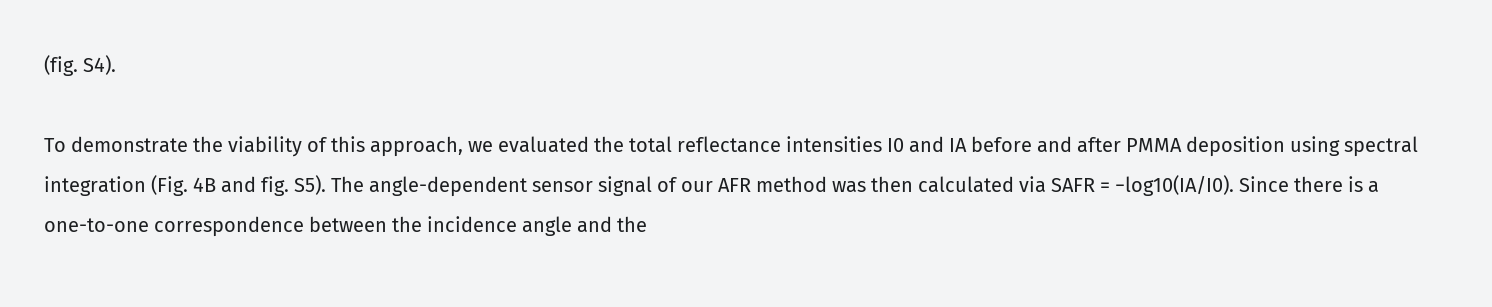(fig. S4).

To demonstrate the viability of this approach, we evaluated the total reflectance intensities I0 and IA before and after PMMA deposition using spectral integration (Fig. 4B and fig. S5). The angle-dependent sensor signal of our AFR method was then calculated via SAFR = −log10(IA/I0). Since there is a one-to-one correspondence between the incidence angle and the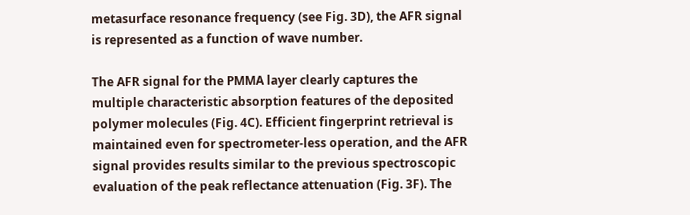metasurface resonance frequency (see Fig. 3D), the AFR signal is represented as a function of wave number.

The AFR signal for the PMMA layer clearly captures the multiple characteristic absorption features of the deposited polymer molecules (Fig. 4C). Efficient fingerprint retrieval is maintained even for spectrometer-less operation, and the AFR signal provides results similar to the previous spectroscopic evaluation of the peak reflectance attenuation (Fig. 3F). The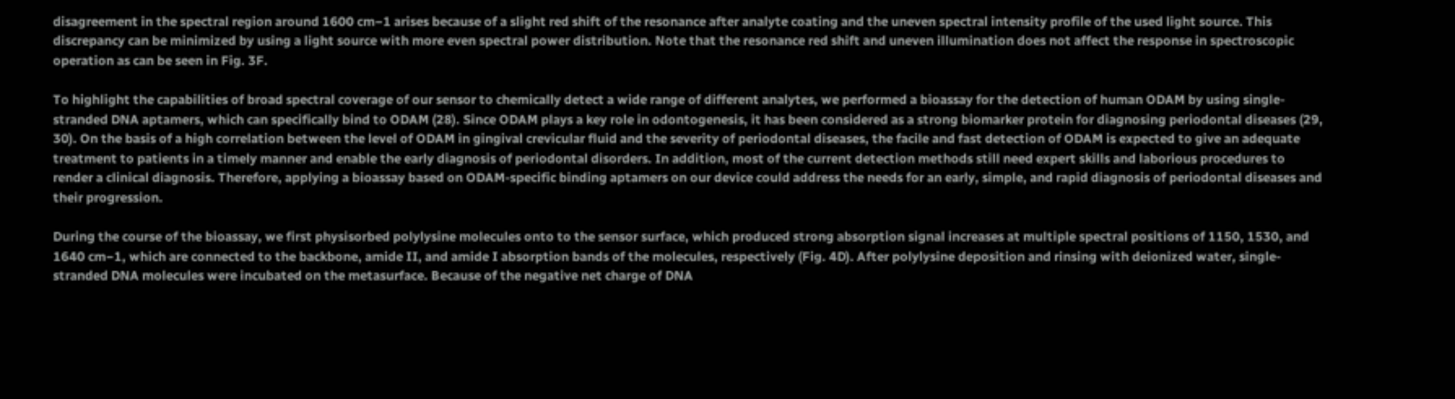disagreement in the spectral region around 1600 cm−1 arises because of a slight red shift of the resonance after analyte coating and the uneven spectral intensity profile of the used light source. This discrepancy can be minimized by using a light source with more even spectral power distribution. Note that the resonance red shift and uneven illumination does not affect the response in spectroscopic operation as can be seen in Fig. 3F.

To highlight the capabilities of broad spectral coverage of our sensor to chemically detect a wide range of different analytes, we performed a bioassay for the detection of human ODAM by using single-stranded DNA aptamers, which can specifically bind to ODAM (28). Since ODAM plays a key role in odontogenesis, it has been considered as a strong biomarker protein for diagnosing periodontal diseases (29, 30). On the basis of a high correlation between the level of ODAM in gingival crevicular fluid and the severity of periodontal diseases, the facile and fast detection of ODAM is expected to give an adequate treatment to patients in a timely manner and enable the early diagnosis of periodontal disorders. In addition, most of the current detection methods still need expert skills and laborious procedures to render a clinical diagnosis. Therefore, applying a bioassay based on ODAM-specific binding aptamers on our device could address the needs for an early, simple, and rapid diagnosis of periodontal diseases and their progression.

During the course of the bioassay, we first physisorbed polylysine molecules onto to the sensor surface, which produced strong absorption signal increases at multiple spectral positions of 1150, 1530, and 1640 cm−1, which are connected to the backbone, amide II, and amide I absorption bands of the molecules, respectively (Fig. 4D). After polylysine deposition and rinsing with deionized water, single-stranded DNA molecules were incubated on the metasurface. Because of the negative net charge of DNA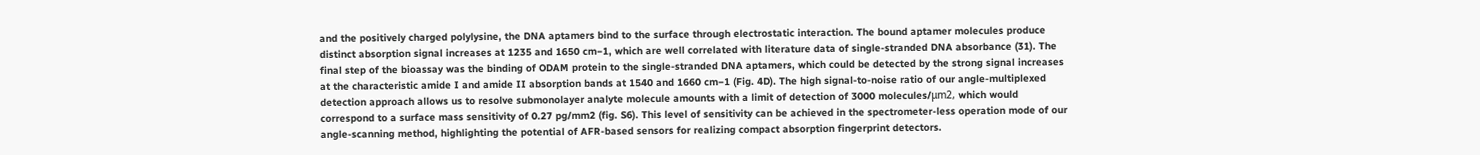and the positively charged polylysine, the DNA aptamers bind to the surface through electrostatic interaction. The bound aptamer molecules produce distinct absorption signal increases at 1235 and 1650 cm−1, which are well correlated with literature data of single-stranded DNA absorbance (31). The final step of the bioassay was the binding of ODAM protein to the single-stranded DNA aptamers, which could be detected by the strong signal increases at the characteristic amide I and amide II absorption bands at 1540 and 1660 cm−1 (Fig. 4D). The high signal-to-noise ratio of our angle-multiplexed detection approach allows us to resolve submonolayer analyte molecule amounts with a limit of detection of 3000 molecules/μm2, which would correspond to a surface mass sensitivity of 0.27 pg/mm2 (fig. S6). This level of sensitivity can be achieved in the spectrometer-less operation mode of our angle-scanning method, highlighting the potential of AFR-based sensors for realizing compact absorption fingerprint detectors.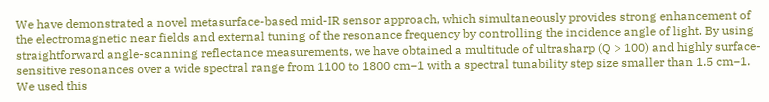We have demonstrated a novel metasurface-based mid-IR sensor approach, which simultaneously provides strong enhancement of the electromagnetic near fields and external tuning of the resonance frequency by controlling the incidence angle of light. By using straightforward angle-scanning reflectance measurements, we have obtained a multitude of ultrasharp (Q > 100) and highly surface-sensitive resonances over a wide spectral range from 1100 to 1800 cm−1 with a spectral tunability step size smaller than 1.5 cm−1. We used this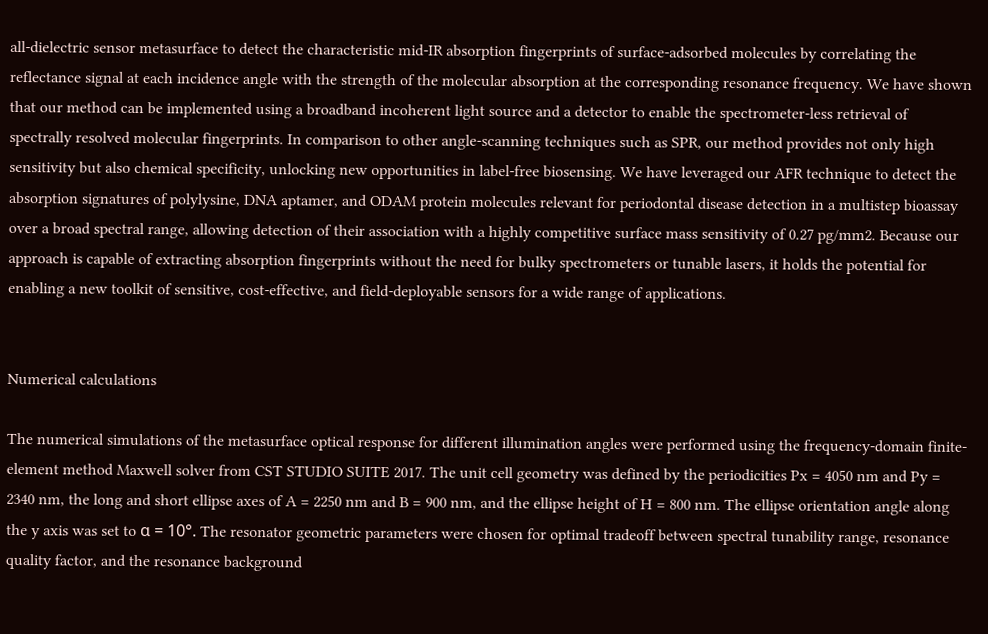all-dielectric sensor metasurface to detect the characteristic mid-IR absorption fingerprints of surface-adsorbed molecules by correlating the reflectance signal at each incidence angle with the strength of the molecular absorption at the corresponding resonance frequency. We have shown that our method can be implemented using a broadband incoherent light source and a detector to enable the spectrometer-less retrieval of spectrally resolved molecular fingerprints. In comparison to other angle-scanning techniques such as SPR, our method provides not only high sensitivity but also chemical specificity, unlocking new opportunities in label-free biosensing. We have leveraged our AFR technique to detect the absorption signatures of polylysine, DNA aptamer, and ODAM protein molecules relevant for periodontal disease detection in a multistep bioassay over a broad spectral range, allowing detection of their association with a highly competitive surface mass sensitivity of 0.27 pg/mm2. Because our approach is capable of extracting absorption fingerprints without the need for bulky spectrometers or tunable lasers, it holds the potential for enabling a new toolkit of sensitive, cost-effective, and field-deployable sensors for a wide range of applications.


Numerical calculations

The numerical simulations of the metasurface optical response for different illumination angles were performed using the frequency-domain finite-element method Maxwell solver from CST STUDIO SUITE 2017. The unit cell geometry was defined by the periodicities Px = 4050 nm and Py = 2340 nm, the long and short ellipse axes of A = 2250 nm and B = 900 nm, and the ellipse height of H = 800 nm. The ellipse orientation angle along the y axis was set to α = 10°. The resonator geometric parameters were chosen for optimal tradeoff between spectral tunability range, resonance quality factor, and the resonance background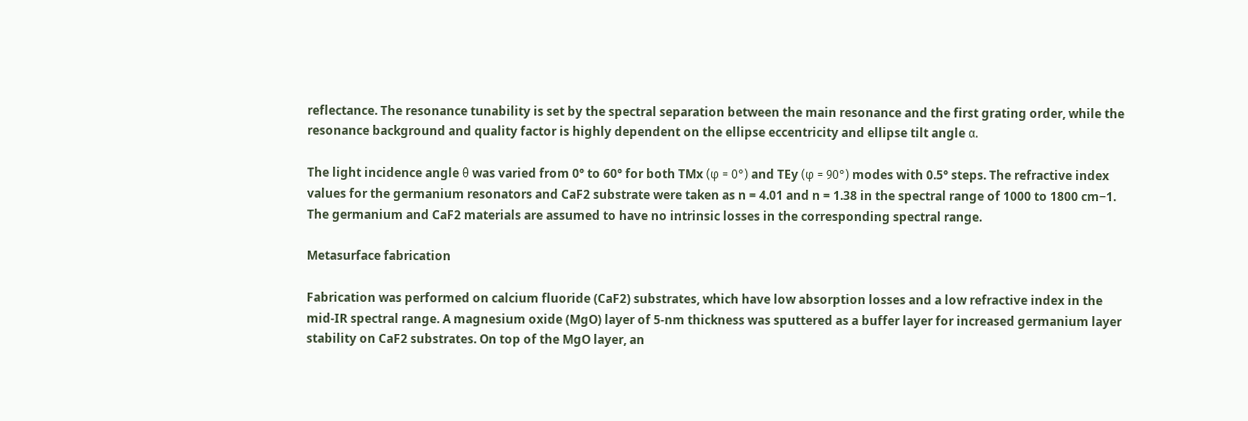reflectance. The resonance tunability is set by the spectral separation between the main resonance and the first grating order, while the resonance background and quality factor is highly dependent on the ellipse eccentricity and ellipse tilt angle α.

The light incidence angle θ was varied from 0° to 60° for both TMx (φ = 0°) and TEy (φ = 90°) modes with 0.5° steps. The refractive index values for the germanium resonators and CaF2 substrate were taken as n = 4.01 and n = 1.38 in the spectral range of 1000 to 1800 cm−1. The germanium and CaF2 materials are assumed to have no intrinsic losses in the corresponding spectral range.

Metasurface fabrication

Fabrication was performed on calcium fluoride (CaF2) substrates, which have low absorption losses and a low refractive index in the mid-IR spectral range. A magnesium oxide (MgO) layer of 5-nm thickness was sputtered as a buffer layer for increased germanium layer stability on CaF2 substrates. On top of the MgO layer, an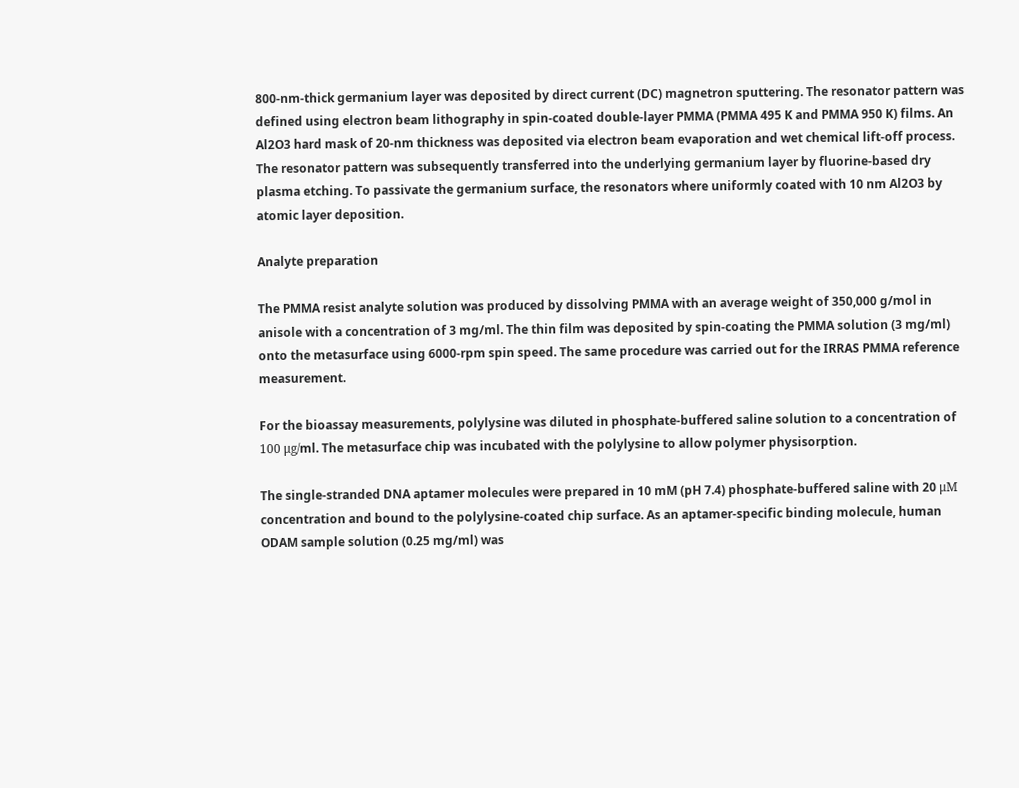800-nm-thick germanium layer was deposited by direct current (DC) magnetron sputtering. The resonator pattern was defined using electron beam lithography in spin-coated double-layer PMMA (PMMA 495 K and PMMA 950 K) films. An Al2O3 hard mask of 20-nm thickness was deposited via electron beam evaporation and wet chemical lift-off process. The resonator pattern was subsequently transferred into the underlying germanium layer by fluorine-based dry plasma etching. To passivate the germanium surface, the resonators where uniformly coated with 10 nm Al2O3 by atomic layer deposition.

Analyte preparation

The PMMA resist analyte solution was produced by dissolving PMMA with an average weight of 350,000 g/mol in anisole with a concentration of 3 mg/ml. The thin film was deposited by spin-coating the PMMA solution (3 mg/ml) onto the metasurface using 6000-rpm spin speed. The same procedure was carried out for the IRRAS PMMA reference measurement.

For the bioassay measurements, polylysine was diluted in phosphate-buffered saline solution to a concentration of 100 μg/ml. The metasurface chip was incubated with the polylysine to allow polymer physisorption.

The single-stranded DNA aptamer molecules were prepared in 10 mM (pH 7.4) phosphate-buffered saline with 20 μM concentration and bound to the polylysine-coated chip surface. As an aptamer-specific binding molecule, human ODAM sample solution (0.25 mg/ml) was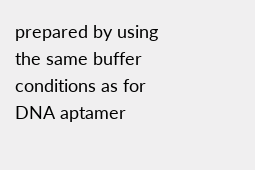prepared by using the same buffer conditions as for DNA aptamer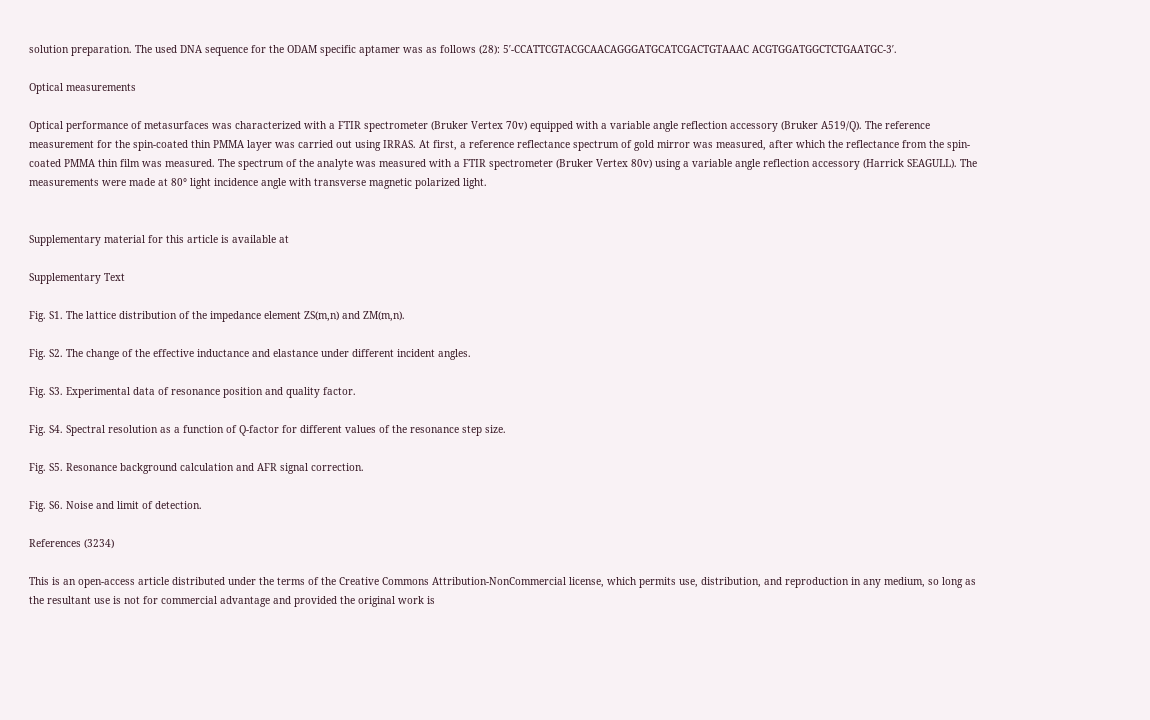solution preparation. The used DNA sequence for the ODAM specific aptamer was as follows (28): 5′-CCATTCGTACGCAACAGGGATGCATCGACTGTAAAC ACGTGGATGGCTCTGAATGC-3′.

Optical measurements

Optical performance of metasurfaces was characterized with a FTIR spectrometer (Bruker Vertex 70v) equipped with a variable angle reflection accessory (Bruker A519/Q). The reference measurement for the spin-coated thin PMMA layer was carried out using IRRAS. At first, a reference reflectance spectrum of gold mirror was measured, after which the reflectance from the spin-coated PMMA thin film was measured. The spectrum of the analyte was measured with a FTIR spectrometer (Bruker Vertex 80v) using a variable angle reflection accessory (Harrick SEAGULL). The measurements were made at 80° light incidence angle with transverse magnetic polarized light.


Supplementary material for this article is available at

Supplementary Text

Fig. S1. The lattice distribution of the impedance element ZS(m,n) and ZM(m,n).

Fig. S2. The change of the effective inductance and elastance under different incident angles.

Fig. S3. Experimental data of resonance position and quality factor.

Fig. S4. Spectral resolution as a function of Q-factor for different values of the resonance step size.

Fig. S5. Resonance background calculation and AFR signal correction.

Fig. S6. Noise and limit of detection.

References (3234)

This is an open-access article distributed under the terms of the Creative Commons Attribution-NonCommercial license, which permits use, distribution, and reproduction in any medium, so long as the resultant use is not for commercial advantage and provided the original work is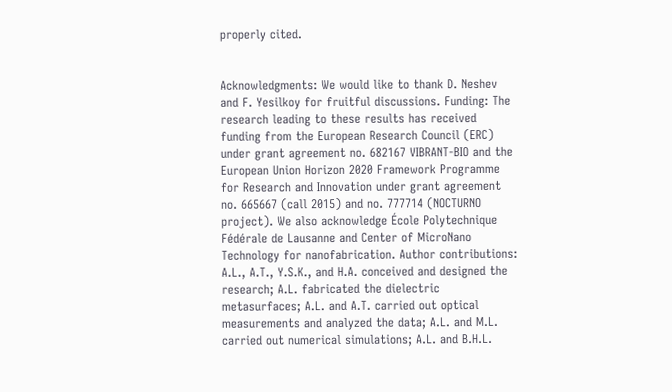properly cited.


Acknowledgments: We would like to thank D. Neshev and F. Yesilkoy for fruitful discussions. Funding: The research leading to these results has received funding from the European Research Council (ERC) under grant agreement no. 682167 VIBRANT-BIO and the European Union Horizon 2020 Framework Programme for Research and Innovation under grant agreement no. 665667 (call 2015) and no. 777714 (NOCTURNO project). We also acknowledge École Polytechnique Fédérale de Lausanne and Center of MicroNano Technology for nanofabrication. Author contributions: A.L., A.T., Y.S.K., and H.A. conceived and designed the research; A.L. fabricated the dielectric metasurfaces; A.L. and A.T. carried out optical measurements and analyzed the data; A.L. and M.L. carried out numerical simulations; A.L. and B.H.L.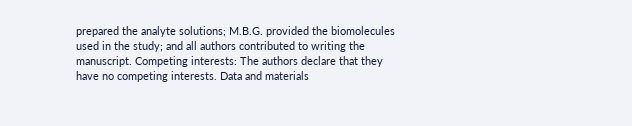prepared the analyte solutions; M.B.G. provided the biomolecules used in the study; and all authors contributed to writing the manuscript. Competing interests: The authors declare that they have no competing interests. Data and materials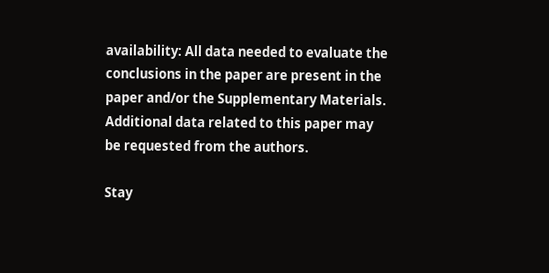availability: All data needed to evaluate the conclusions in the paper are present in the paper and/or the Supplementary Materials. Additional data related to this paper may be requested from the authors.

Stay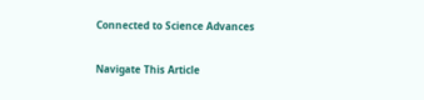Connected to Science Advances

Navigate This Article